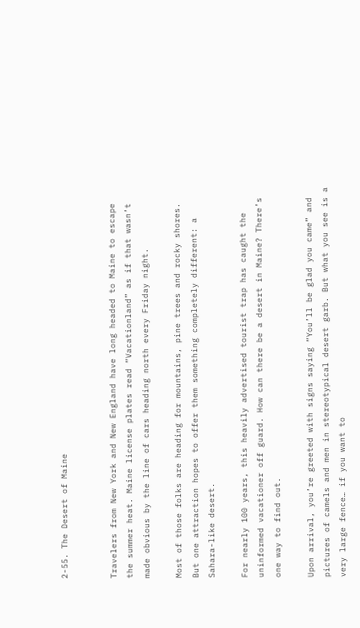2-55. The Desert of Maine


Travelers from New York and New England have long headed to Maine to escape the summer heat. Maine license plates read “Vacationland” as if that wasn’t made obvious by the line of cars heading north every Friday night.

Most of those folks are heading for mountains, pine trees and rocky shores. But one attraction hopes to offer them something completely different: a Sahara-like desert.

For nearly 100 years, this heavily advertised tourist trap has caught the uninformed vacationer off guard. How can there be a desert in Maine? There’s one way to find out.

Upon arrival, you’re greeted with signs saying “You’ll be glad you came” and pictures of camels and men in stereotypical desert garb. But what you see is a very large fence… if you want to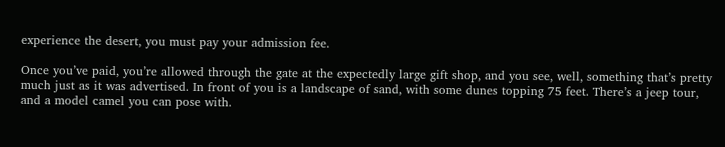experience the desert, you must pay your admission fee.

Once you’ve paid, you’re allowed through the gate at the expectedly large gift shop, and you see, well, something that’s pretty much just as it was advertised. In front of you is a landscape of sand, with some dunes topping 75 feet. There’s a jeep tour, and a model camel you can pose with.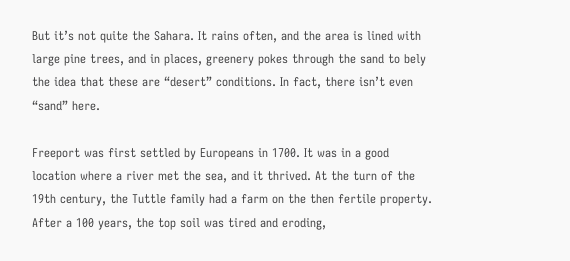But it’s not quite the Sahara. It rains often, and the area is lined with large pine trees, and in places, greenery pokes through the sand to bely the idea that these are “desert” conditions. In fact, there isn’t even “sand” here.

Freeport was first settled by Europeans in 1700. It was in a good location where a river met the sea, and it thrived. At the turn of the 19th century, the Tuttle family had a farm on the then fertile property. After a 100 years, the top soil was tired and eroding,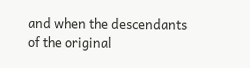and when the descendants of the original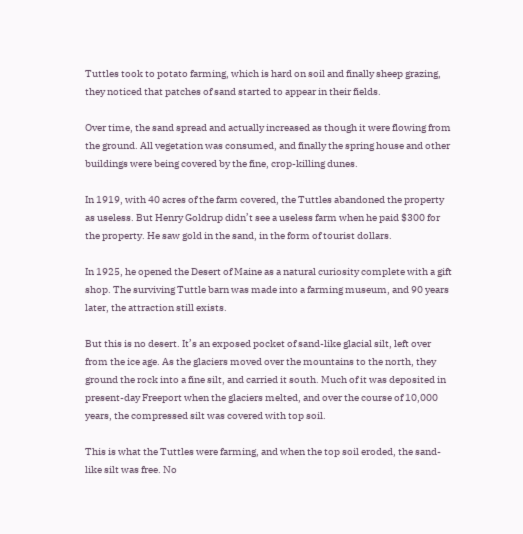Tuttles took to potato farming, which is hard on soil and finally sheep grazing, they noticed that patches of sand started to appear in their fields.

Over time, the sand spread and actually increased as though it were flowing from the ground. All vegetation was consumed, and finally the spring house and other buildings were being covered by the fine, crop-killing dunes.

In 1919, with 40 acres of the farm covered, the Tuttles abandoned the property as useless. But Henry Goldrup didn’t see a useless farm when he paid $300 for the property. He saw gold in the sand, in the form of tourist dollars.

In 1925, he opened the Desert of Maine as a natural curiosity complete with a gift shop. The surviving Tuttle barn was made into a farming museum, and 90 years later, the attraction still exists.

But this is no desert. It’s an exposed pocket of sand-like glacial silt, left over from the ice age. As the glaciers moved over the mountains to the north, they ground the rock into a fine silt, and carried it south. Much of it was deposited in present-day Freeport when the glaciers melted, and over the course of 10,000 years, the compressed silt was covered with top soil.

This is what the Tuttles were farming, and when the top soil eroded, the sand-like silt was free. No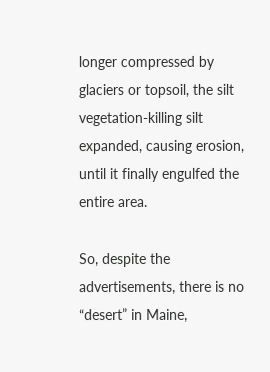longer compressed by glaciers or topsoil, the silt vegetation-killing silt expanded, causing erosion, until it finally engulfed the entire area.

So, despite the advertisements, there is no “desert” in Maine,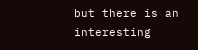but there is an interesting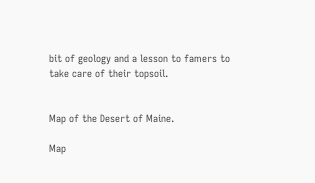bit of geology and a lesson to famers to take care of their topsoil.


Map of the Desert of Maine.

Map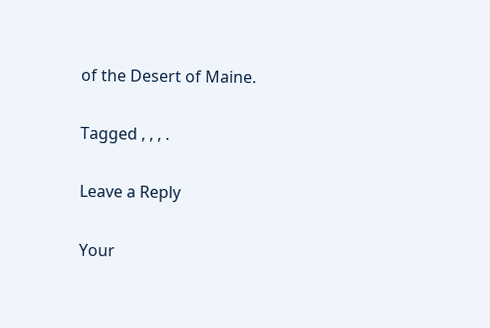of the Desert of Maine.

Tagged , , , .

Leave a Reply

Your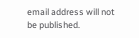email address will not be published.